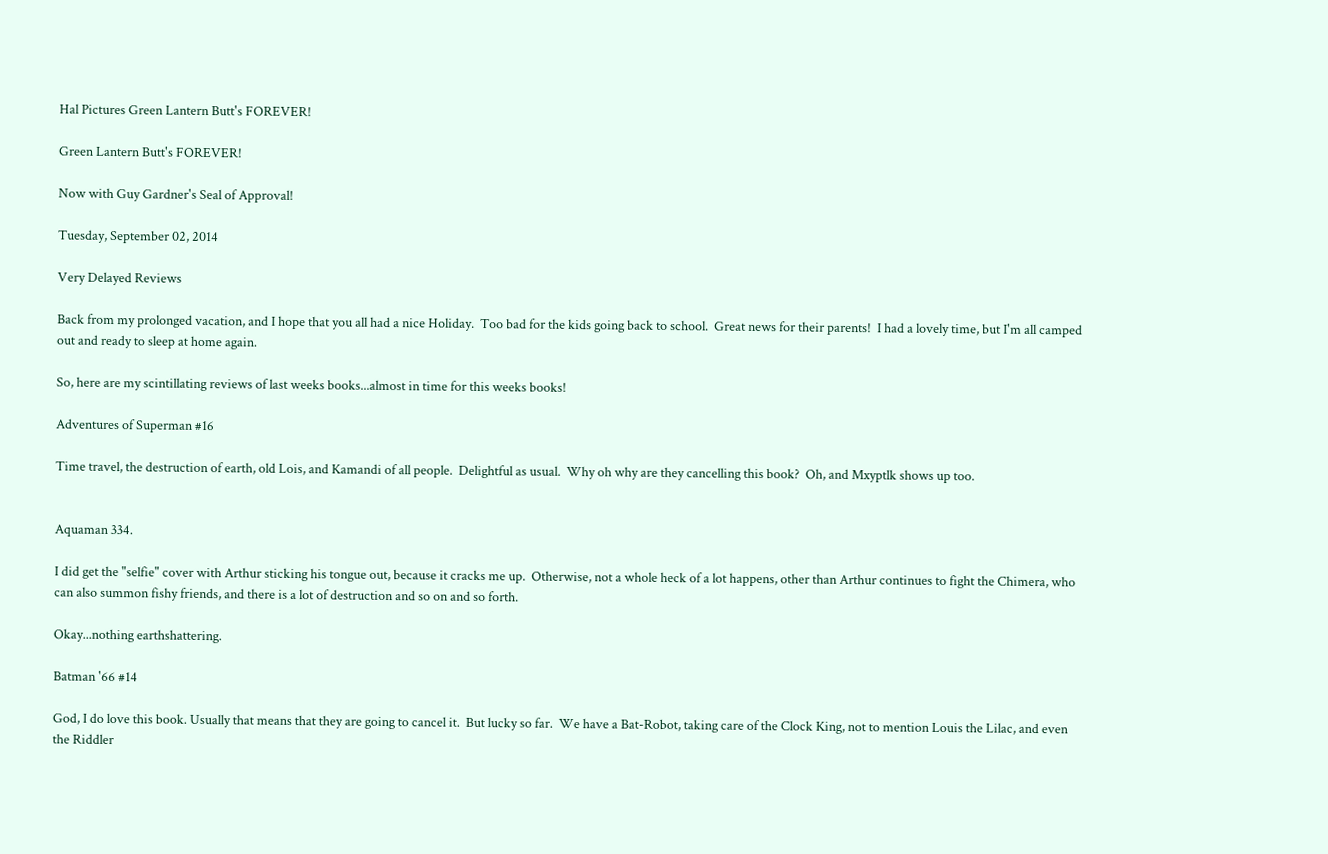Hal Pictures Green Lantern Butt's FOREVER!

Green Lantern Butt's FOREVER!

Now with Guy Gardner's Seal of Approval!

Tuesday, September 02, 2014

Very Delayed Reviews

Back from my prolonged vacation, and I hope that you all had a nice Holiday.  Too bad for the kids going back to school.  Great news for their parents!  I had a lovely time, but I'm all camped out and ready to sleep at home again.

So, here are my scintillating reviews of last weeks books...almost in time for this weeks books!

Adventures of Superman #16

Time travel, the destruction of earth, old Lois, and Kamandi of all people.  Delightful as usual.  Why oh why are they cancelling this book?  Oh, and Mxyptlk shows up too.


Aquaman 334.

I did get the "selfie" cover with Arthur sticking his tongue out, because it cracks me up.  Otherwise, not a whole heck of a lot happens, other than Arthur continues to fight the Chimera, who can also summon fishy friends, and there is a lot of destruction and so on and so forth.

Okay...nothing earthshattering.

Batman '66 #14

God, I do love this book. Usually that means that they are going to cancel it.  But lucky so far.  We have a Bat-Robot, taking care of the Clock King, not to mention Louis the Lilac, and even the Riddler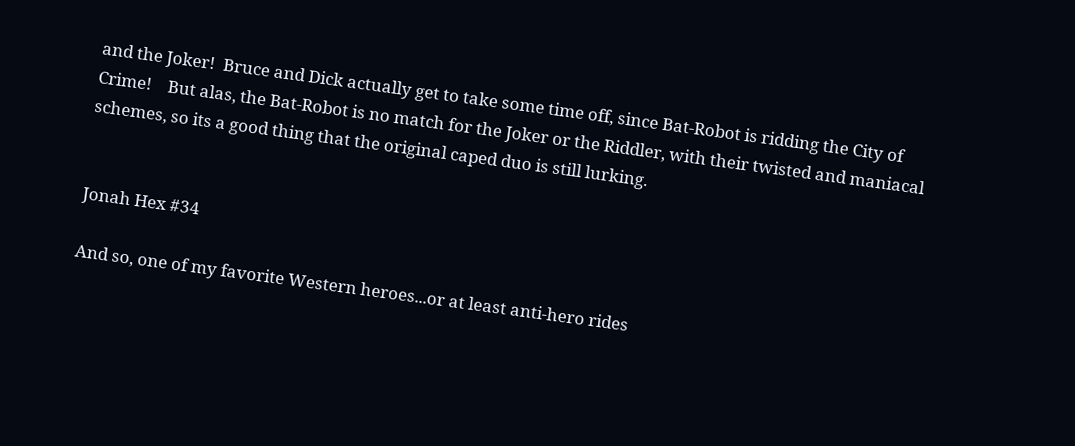and the Joker!  Bruce and Dick actually get to take some time off, since Bat-Robot is ridding the City of Crime!    But alas, the Bat-Robot is no match for the Joker or the Riddler, with their twisted and maniacal schemes, so its a good thing that the original caped duo is still lurking.


Jonah Hex #34

And so, one of my favorite Western heroes...or at least anti-hero rides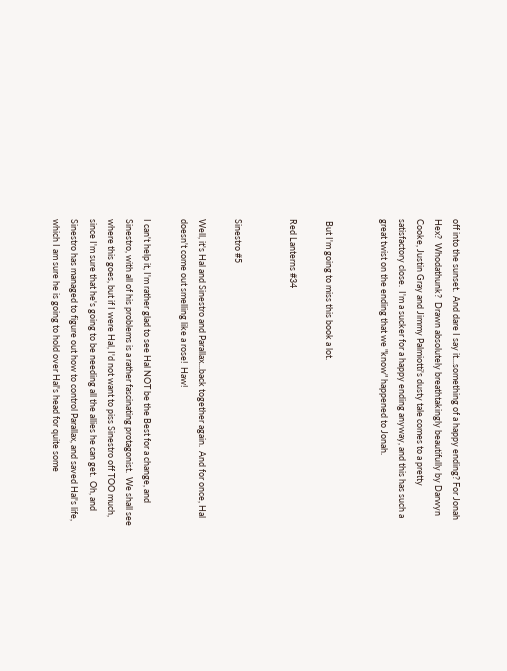off into the sunset.  And dare I say it...something of a happy ending? For Jonah Hex?  Whodathunk?  Drawn absolutely breathtakingly beautifully by Darwyn Cooke, Justin Gray and Jimmy Palmiotti's dusty tale comes to a pretty satisfactory close.  I'm a sucker for a happy ending anyway, and this has such a great twist on the ending that we "know" happened to Jonah.


 But I'm going to miss this book a lot.

Red Lanterns #34


Sinestro #5

Well, it's Hal and Sinestro and Parallax...back together again.  And for once, Hal doesn't come out smelling like a rose!  Haw!

I can't help it, I'm rather glad to see Hal NOT be the Best for a change, and Sinestro, with all of his problems is a rather fascinating protagonist.  We shall see where this goes, but if I were Hal, I'd not want to piss Sinestro off TOO much, since I'm sure that he's going to be needing all the allies he can get.  Oh, and Sinestro has managed to figure out how to control Parallax, and saved Hal's life, which I am sure he is going to hold over Hal's head for quite some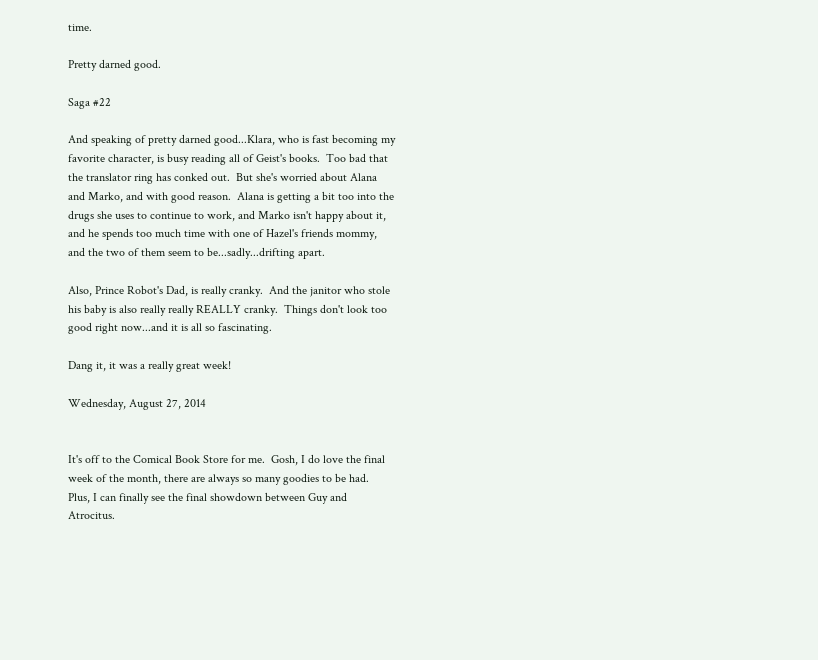time.

Pretty darned good.

Saga #22

And speaking of pretty darned good...Klara, who is fast becoming my favorite character, is busy reading all of Geist's books.  Too bad that the translator ring has conked out.  But she's worried about Alana and Marko, and with good reason.  Alana is getting a bit too into the drugs she uses to continue to work, and Marko isn't happy about it, and he spends too much time with one of Hazel's friends mommy, and the two of them seem to be...sadly...drifting apart.

Also, Prince Robot's Dad, is really cranky.  And the janitor who stole his baby is also really really REALLY cranky.  Things don't look too good right now...and it is all so fascinating.

Dang it, it was a really great week!

Wednesday, August 27, 2014


It's off to the Comical Book Store for me.  Gosh, I do love the final week of the month, there are always so many goodies to be had.  Plus, I can finally see the final showdown between Guy and Atrocitus.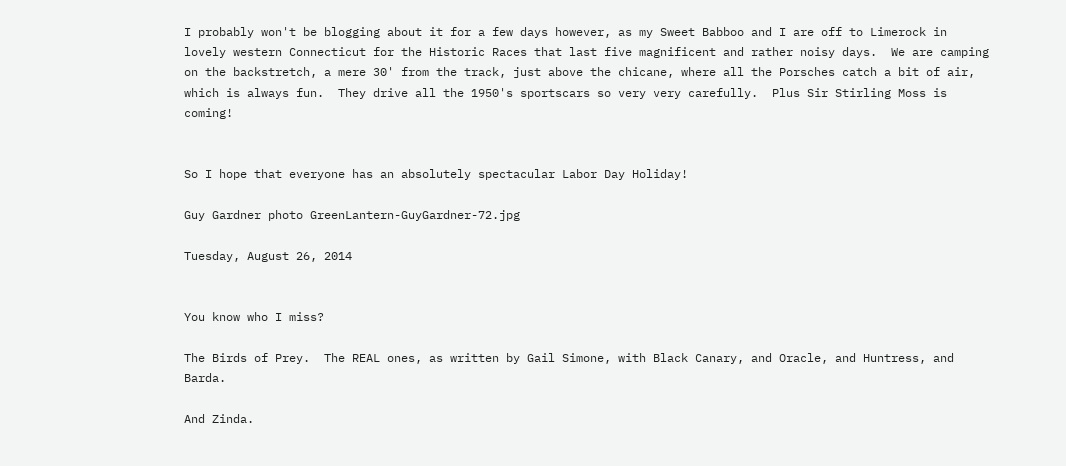I probably won't be blogging about it for a few days however, as my Sweet Babboo and I are off to Limerock in lovely western Connecticut for the Historic Races that last five magnificent and rather noisy days.  We are camping on the backstretch, a mere 30' from the track, just above the chicane, where all the Porsches catch a bit of air, which is always fun.  They drive all the 1950's sportscars so very very carefully.  Plus Sir Stirling Moss is coming!


So I hope that everyone has an absolutely spectacular Labor Day Holiday!

Guy Gardner photo GreenLantern-GuyGardner-72.jpg

Tuesday, August 26, 2014


You know who I miss?

The Birds of Prey.  The REAL ones, as written by Gail Simone, with Black Canary, and Oracle, and Huntress, and Barda.

And Zinda.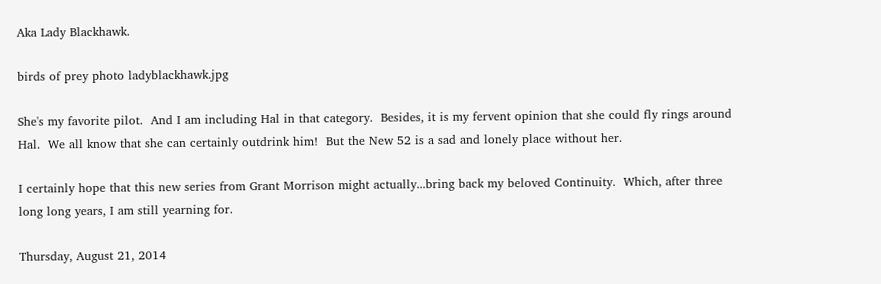Aka Lady Blackhawk.

birds of prey photo ladyblackhawk.jpg

She's my favorite pilot.  And I am including Hal in that category.  Besides, it is my fervent opinion that she could fly rings around Hal.  We all know that she can certainly outdrink him!  But the New 52 is a sad and lonely place without her.

I certainly hope that this new series from Grant Morrison might actually...bring back my beloved Continuity.  Which, after three long long years, I am still yearning for.

Thursday, August 21, 2014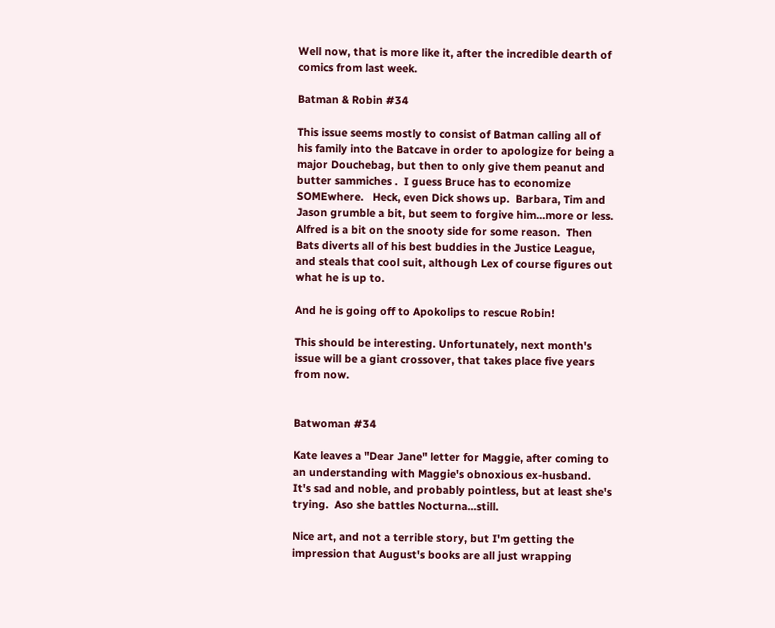Well now, that is more like it, after the incredible dearth of comics from last week.

Batman & Robin #34

This issue seems mostly to consist of Batman calling all of his family into the Batcave in order to apologize for being a major Douchebag, but then to only give them peanut and butter sammiches .  I guess Bruce has to economize SOMEwhere.   Heck, even Dick shows up.  Barbara, Tim and Jason grumble a bit, but seem to forgive him...more or less.  Alfred is a bit on the snooty side for some reason.  Then Bats diverts all of his best buddies in the Justice League, and steals that cool suit, although Lex of course figures out what he is up to.

And he is going off to Apokolips to rescue Robin!

This should be interesting. Unfortunately, next month's issue will be a giant crossover, that takes place five years from now.


Batwoman #34

Kate leaves a "Dear Jane" letter for Maggie, after coming to an understanding with Maggie's obnoxious ex-husband.  It's sad and noble, and probably pointless, but at least she's trying.  Aso she battles Nocturna...still.

Nice art, and not a terrible story, but I'm getting the impression that August's books are all just wrapping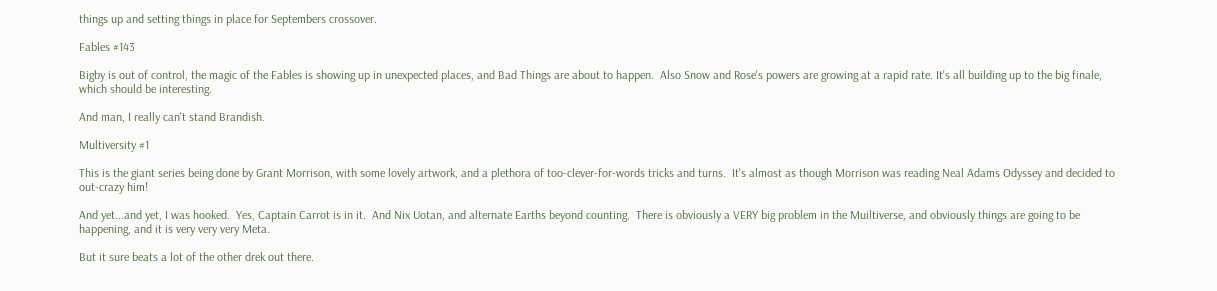things up and setting things in place for Septembers crossover.

Fables #143

Bigby is out of control, the magic of the Fables is showing up in unexpected places, and Bad Things are about to happen.  Also Snow and Rose's powers are growing at a rapid rate. It's all building up to the big finale, which should be interesting.

And man, I really can't stand Brandish.

Multiversity #1

This is the giant series being done by Grant Morrison, with some lovely artwork, and a plethora of too-clever-for-words tricks and turns.  It's almost as though Morrison was reading Neal Adams Odyssey and decided to out-crazy him!

And yet...and yet, I was hooked.  Yes, Captain Carrot is in it.  And Nix Uotan, and alternate Earths beyond counting.  There is obviously a VERY big problem in the Muiltiverse, and obviously things are going to be happening, and it is very very very Meta.

But it sure beats a lot of the other drek out there.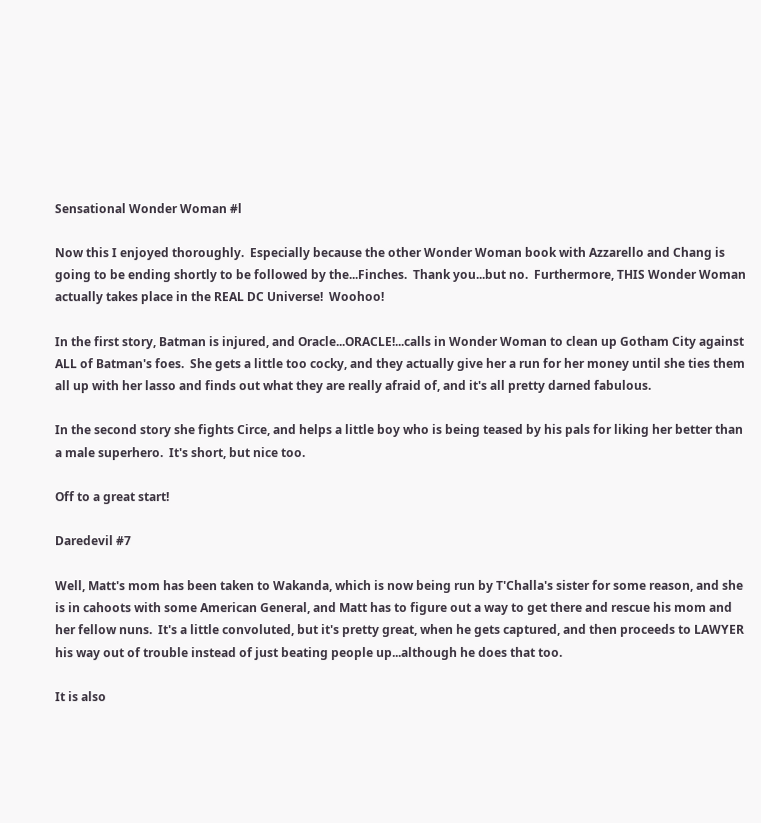Sensational Wonder Woman #l

Now this I enjoyed thoroughly.  Especially because the other Wonder Woman book with Azzarello and Chang is going to be ending shortly to be followed by the...Finches.  Thank you...but no.  Furthermore, THIS Wonder Woman actually takes place in the REAL DC Universe!  Woohoo!

In the first story, Batman is injured, and Oracle...ORACLE!...calls in Wonder Woman to clean up Gotham City against ALL of Batman's foes.  She gets a little too cocky, and they actually give her a run for her money until she ties them all up with her lasso and finds out what they are really afraid of, and it's all pretty darned fabulous.

In the second story she fights Circe, and helps a little boy who is being teased by his pals for liking her better than a male superhero.  It's short, but nice too.

Off to a great start!

Daredevil #7

Well, Matt's mom has been taken to Wakanda, which is now being run by T'Challa's sister for some reason, and she is in cahoots with some American General, and Matt has to figure out a way to get there and rescue his mom and her fellow nuns.  It's a little convoluted, but it's pretty great, when he gets captured, and then proceeds to LAWYER his way out of trouble instead of just beating people up...although he does that too.

It is also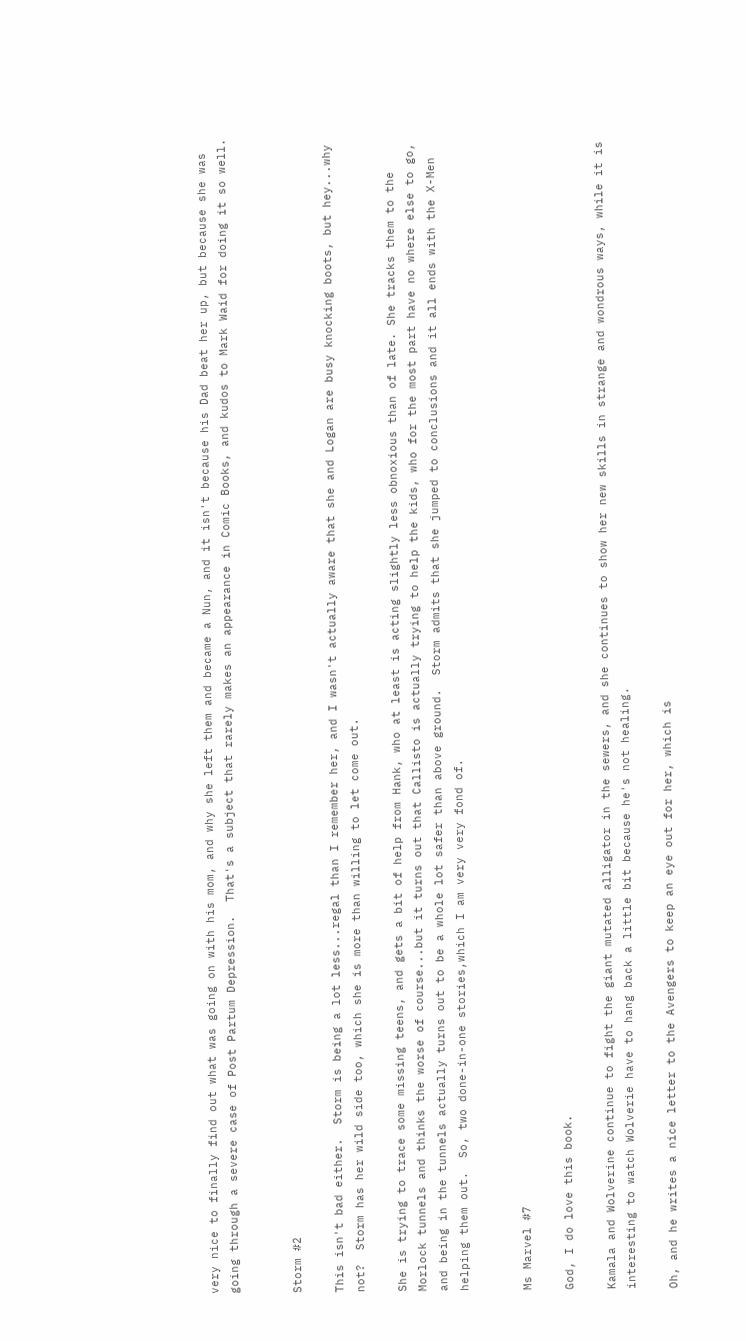very nice to finally find out what was going on with his mom, and why she left them and became a Nun, and it isn't because his Dad beat her up, but because she was going through a severe case of Post Partum Depression.  That's a subject that rarely makes an appearance in Comic Books, and kudos to Mark Waid for doing it so well.


Storm #2

This isn't bad either.  Storm is being a lot less...regal than I remember her, and I wasn't actually aware that she and Logan are busy knocking boots, but hey...why not?  Storm has her wild side too, which she is more than willing to let come out.

She is trying to trace some missing teens, and gets a bit of help from Hank, who at least is acting slightly less obnoxious than of late. She tracks them to the Morlock tunnels and thinks the worse of course...but it turns out that Callisto is actually trying to help the kids, who for the most part have no where else to go, and being in the tunnels actually turns out to be a whole lot safer than above ground.  Storm admits that she jumped to conclusions and it all ends with the X-Men helping them out.  So, two done-in-one stories,which I am very very fond of.


Ms Marvel #7

God, I do love this book.

Kamala and Wolverine continue to fight the giant mutated alligator in the sewers, and she continues to show her new skills in strange and wondrous ways, while it is interesting to watch Wolverie have to hang back a little bit because he's not healing.

Oh, and he writes a nice letter to the Avengers to keep an eye out for her, which is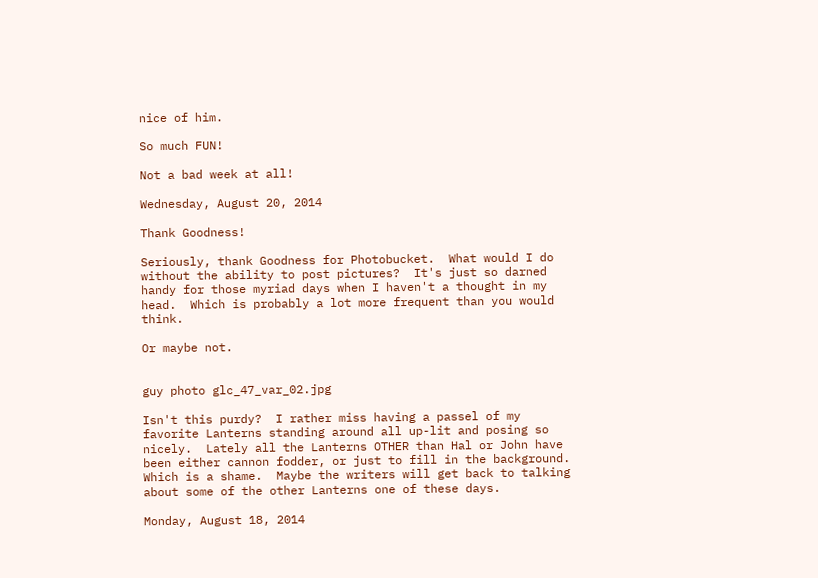nice of him.

So much FUN!

Not a bad week at all!

Wednesday, August 20, 2014

Thank Goodness!

Seriously, thank Goodness for Photobucket.  What would I do without the ability to post pictures?  It's just so darned handy for those myriad days when I haven't a thought in my head.  Which is probably a lot more frequent than you would think.

Or maybe not.


guy photo glc_47_var_02.jpg

Isn't this purdy?  I rather miss having a passel of my favorite Lanterns standing around all up-lit and posing so nicely.  Lately all the Lanterns OTHER than Hal or John have been either cannon fodder, or just to fill in the background.  Which is a shame.  Maybe the writers will get back to talking about some of the other Lanterns one of these days.

Monday, August 18, 2014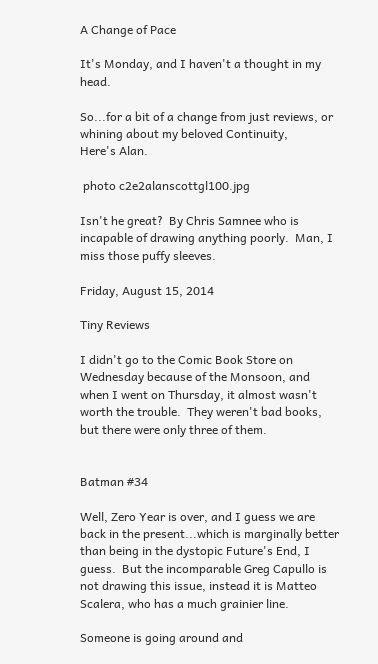A Change of Pace

It's Monday, and I haven't a thought in my head.

So...for a bit of a change from just reviews, or whining about my beloved Continuity,
Here's Alan.

 photo c2e2alanscottgl100.jpg

Isn't he great?  By Chris Samnee who is incapable of drawing anything poorly.  Man, I miss those puffy sleeves.

Friday, August 15, 2014

Tiny Reviews

I didn't go to the Comic Book Store on Wednesday because of the Monsoon, and when I went on Thursday, it almost wasn't worth the trouble.  They weren't bad books, but there were only three of them.


Batman #34

Well, Zero Year is over, and I guess we are back in the present...which is marginally better than being in the dystopic Future's End, I guess.  But the incomparable Greg Capullo is not drawing this issue, instead it is Matteo Scalera, who has a much grainier line.

Someone is going around and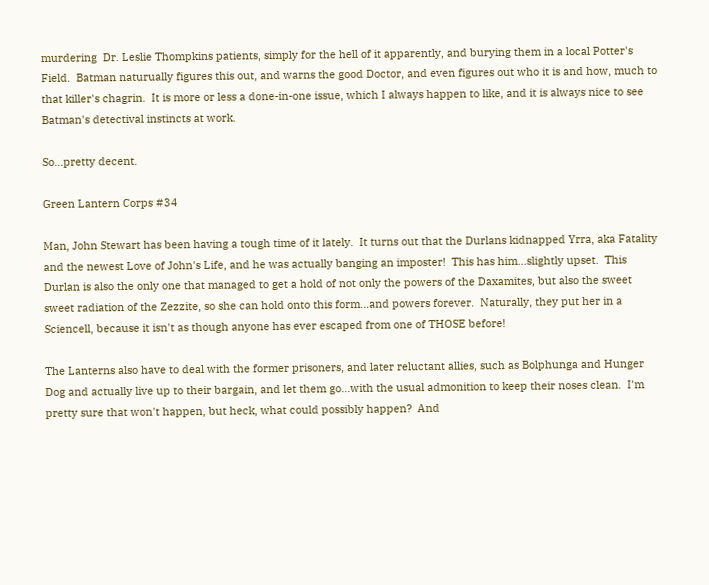murdering  Dr. Leslie Thompkins patients, simply for the hell of it apparently, and burying them in a local Potter's Field.  Batman naturually figures this out, and warns the good Doctor, and even figures out who it is and how, much to that killer's chagrin.  It is more or less a done-in-one issue, which I always happen to like, and it is always nice to see Batman's detectival instincts at work.

So...pretty decent.

Green Lantern Corps #34

Man, John Stewart has been having a tough time of it lately.  It turns out that the Durlans kidnapped Yrra, aka Fatality and the newest Love of John's Life, and he was actually banging an imposter!  This has him...slightly upset.  This Durlan is also the only one that managed to get a hold of not only the powers of the Daxamites, but also the sweet sweet radiation of the Zezzite, so she can hold onto this form...and powers forever.  Naturally, they put her in a Sciencell, because it isn't as though anyone has ever escaped from one of THOSE before!

The Lanterns also have to deal with the former prisoners, and later reluctant allies, such as Bolphunga and Hunger Dog and actually live up to their bargain, and let them go...with the usual admonition to keep their noses clean.  I'm pretty sure that won't happen, but heck, what could possibly happen?  And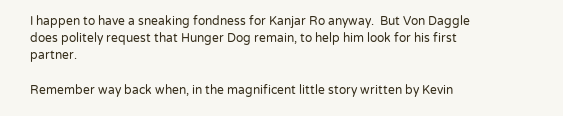I happen to have a sneaking fondness for Kanjar Ro anyway.  But Von Daggle does politely request that Hunger Dog remain, to help him look for his first partner.

Remember way back when, in the magnificent little story written by Kevin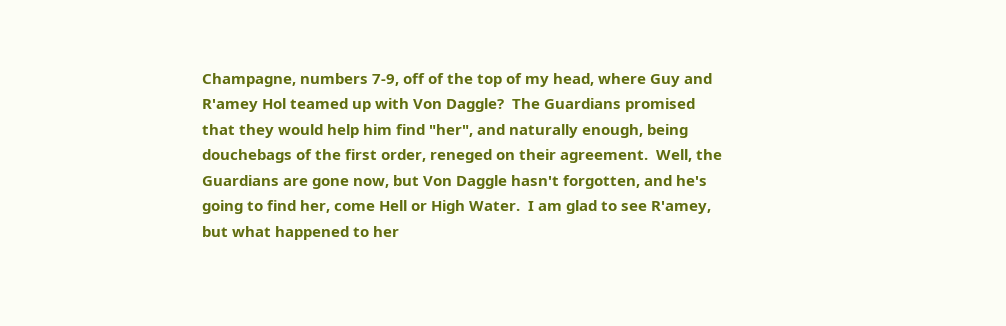Champagne, numbers 7-9, off of the top of my head, where Guy and R'amey Hol teamed up with Von Daggle?  The Guardians promised that they would help him find "her", and naturally enough, being douchebags of the first order, reneged on their agreement.  Well, the Guardians are gone now, but Von Daggle hasn't forgotten, and he's going to find her, come Hell or High Water.  I am glad to see R'amey, but what happened to her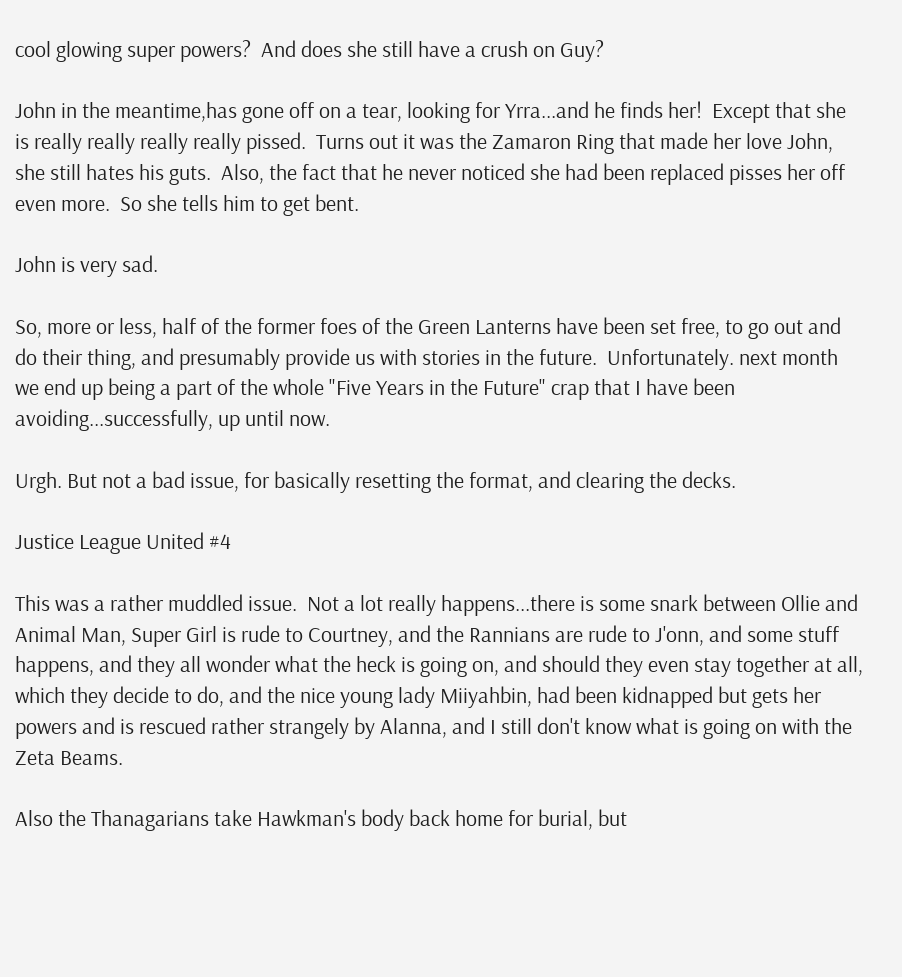cool glowing super powers?  And does she still have a crush on Guy?

John in the meantime,has gone off on a tear, looking for Yrra...and he finds her!  Except that she is really really really really pissed.  Turns out it was the Zamaron Ring that made her love John, she still hates his guts.  Also, the fact that he never noticed she had been replaced pisses her off even more.  So she tells him to get bent.

John is very sad.

So, more or less, half of the former foes of the Green Lanterns have been set free, to go out and do their thing, and presumably provide us with stories in the future.  Unfortunately. next month we end up being a part of the whole "Five Years in the Future" crap that I have been avoiding...successfully, up until now.

Urgh. But not a bad issue, for basically resetting the format, and clearing the decks.

Justice League United #4

This was a rather muddled issue.  Not a lot really happens...there is some snark between Ollie and Animal Man, Super Girl is rude to Courtney, and the Rannians are rude to J'onn, and some stuff happens, and they all wonder what the heck is going on, and should they even stay together at all, which they decide to do, and the nice young lady Miiyahbin, had been kidnapped but gets her powers and is rescued rather strangely by Alanna, and I still don't know what is going on with the Zeta Beams.

Also the Thanagarians take Hawkman's body back home for burial, but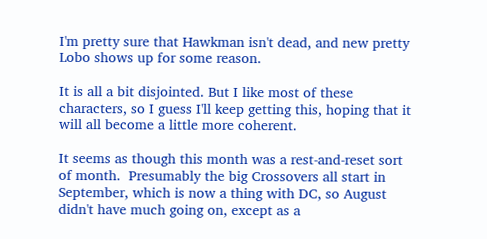I'm pretty sure that Hawkman isn't dead, and new pretty Lobo shows up for some reason.

It is all a bit disjointed. But I like most of these characters, so I guess I'll keep getting this, hoping that it will all become a little more coherent.

It seems as though this month was a rest-and-reset sort of month.  Presumably the big Crossovers all start in September, which is now a thing with DC, so August didn't have much going on, except as a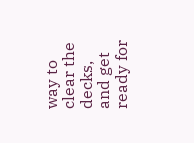way to clear the decks, and get ready for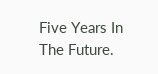Five Years In The Future.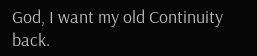God, I want my old Continuity back.